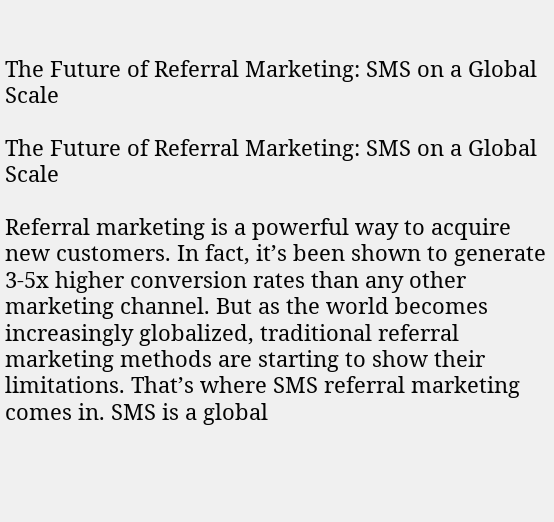The Future of Referral Marketing: SMS on a Global Scale

The Future of Referral Marketing: SMS on a Global Scale

Referral marketing is a powerful way to acquire new customers. In fact, it’s been shown to generate 3-5x higher conversion rates than any other marketing channel. But as the world becomes increasingly globalized, traditional referral marketing methods are starting to show their limitations. That’s where SMS referral marketing comes in. SMS is a global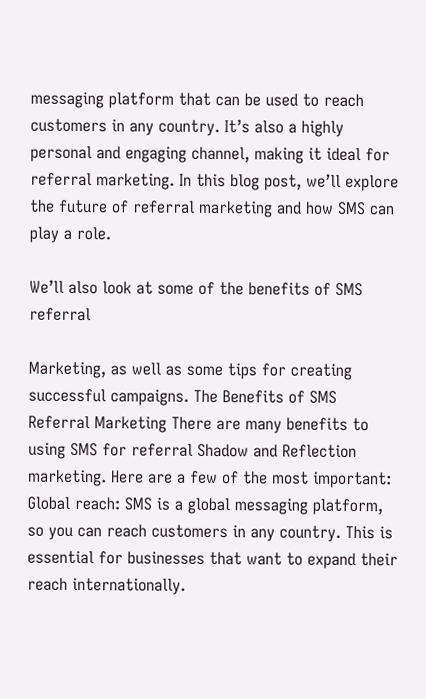messaging platform that can be used to reach customers in any country. It’s also a highly personal and engaging channel, making it ideal for referral marketing. In this blog post, we’ll explore the future of referral marketing and how SMS can play a role.

We’ll also look at some of the benefits of SMS referral

Marketing, as well as some tips for creating successful campaigns. The Benefits of SMS Referral Marketing There are many benefits to using SMS for referral Shadow and Reflection marketing. Here are a few of the most important: Global reach: SMS is a global messaging platform, so you can reach customers in any country. This is essential for businesses that want to expand their reach internationally.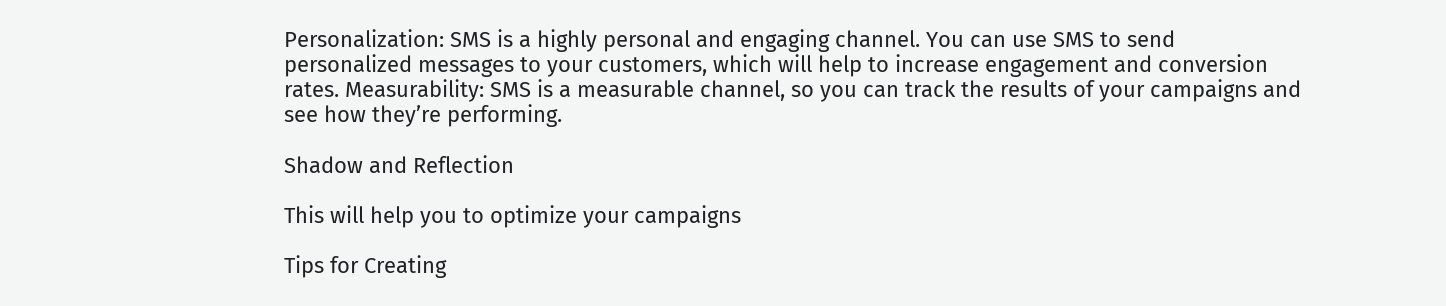Personalization: SMS is a highly personal and engaging channel. You can use SMS to send personalized messages to your customers, which will help to increase engagement and conversion rates. Measurability: SMS is a measurable channel, so you can track the results of your campaigns and see how they’re performing.

Shadow and Reflection

This will help you to optimize your campaigns

Tips for Creating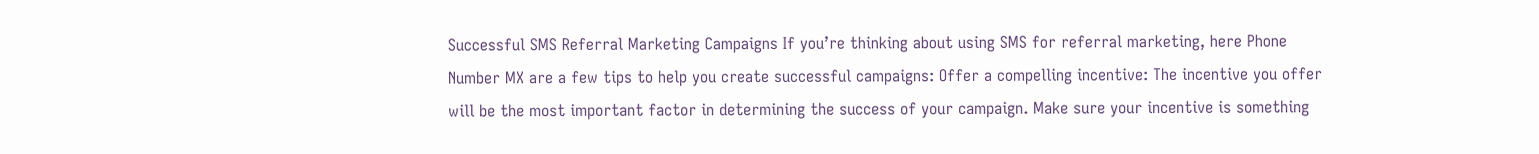Successful SMS Referral Marketing Campaigns If you’re thinking about using SMS for referral marketing, here Phone Number MX are a few tips to help you create successful campaigns: Offer a compelling incentive: The incentive you offer will be the most important factor in determining the success of your campaign. Make sure your incentive is something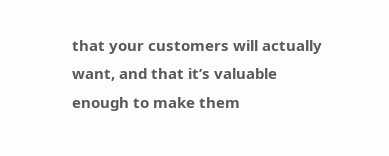that your customers will actually want, and that it’s valuable enough to make them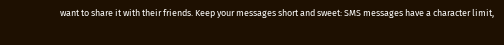want to share it with their friends. Keep your messages short and sweet: SMS messages have a character limit,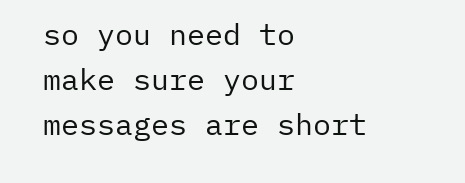so you need to make sure your messages are short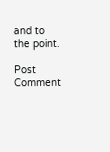and to the point.

Post Comment